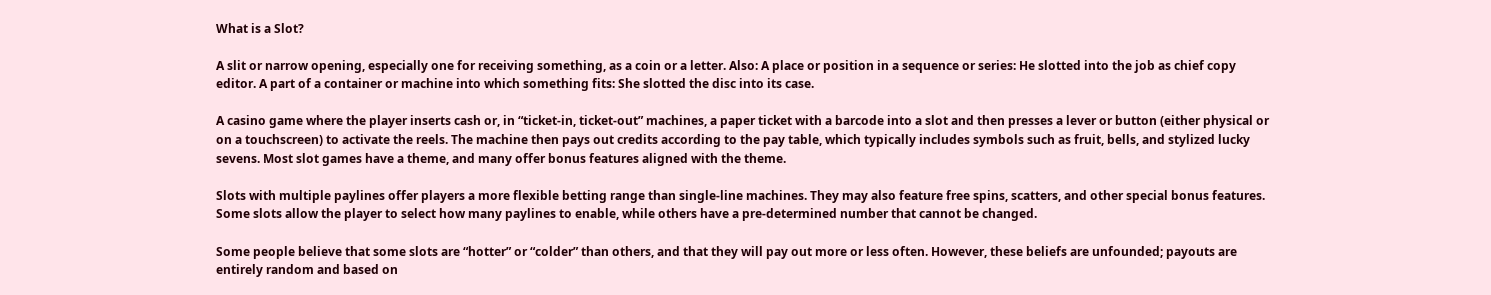What is a Slot?

A slit or narrow opening, especially one for receiving something, as a coin or a letter. Also: A place or position in a sequence or series: He slotted into the job as chief copy editor. A part of a container or machine into which something fits: She slotted the disc into its case.

A casino game where the player inserts cash or, in “ticket-in, ticket-out” machines, a paper ticket with a barcode into a slot and then presses a lever or button (either physical or on a touchscreen) to activate the reels. The machine then pays out credits according to the pay table, which typically includes symbols such as fruit, bells, and stylized lucky sevens. Most slot games have a theme, and many offer bonus features aligned with the theme.

Slots with multiple paylines offer players a more flexible betting range than single-line machines. They may also feature free spins, scatters, and other special bonus features. Some slots allow the player to select how many paylines to enable, while others have a pre-determined number that cannot be changed.

Some people believe that some slots are “hotter” or “colder” than others, and that they will pay out more or less often. However, these beliefs are unfounded; payouts are entirely random and based on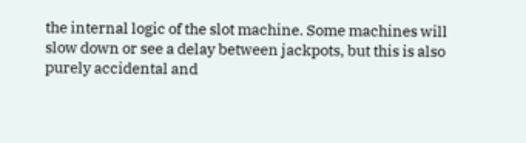the internal logic of the slot machine. Some machines will slow down or see a delay between jackpots, but this is also purely accidental and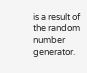is a result of the random number generator.